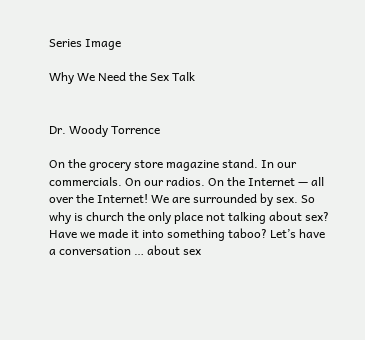Series Image

Why We Need the Sex Talk


Dr. Woody Torrence

On the grocery store magazine stand. In our commercials. On our radios. On the Internet — all over the Internet! We are surrounded by sex. So why is church the only place not talking about sex? Have we made it into something taboo? Let’s have a conversation … about sex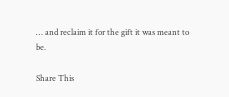… and reclaim it for the gift it was meant to be.

Share This